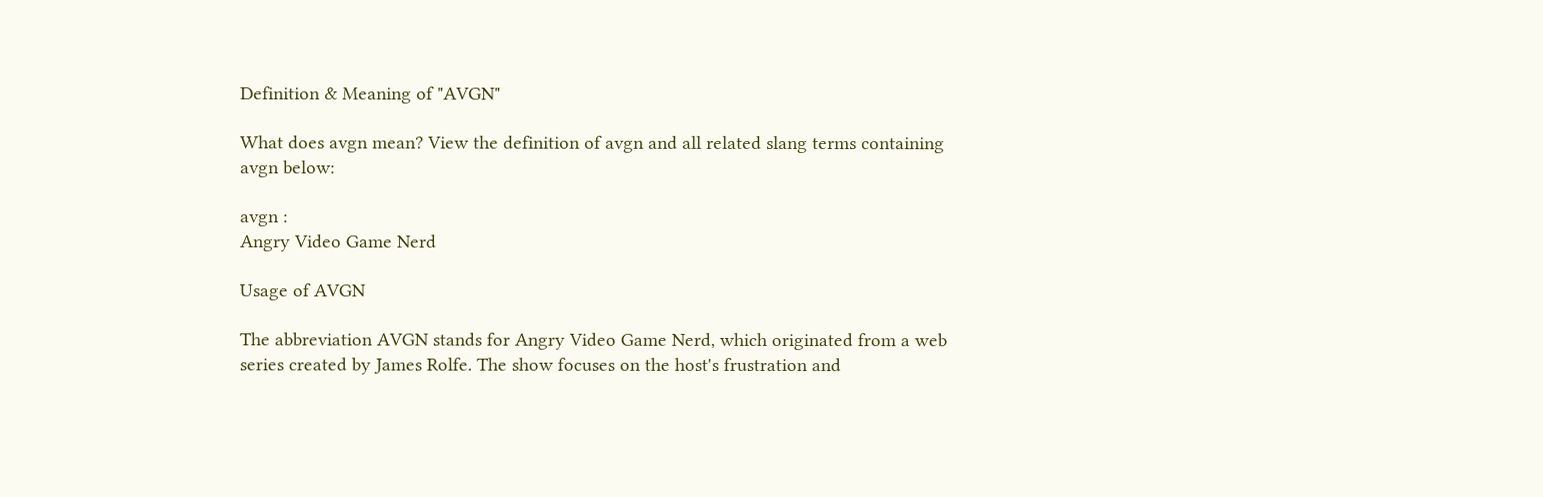Definition & Meaning of "AVGN"

What does avgn mean? View the definition of avgn and all related slang terms containing avgn below:

avgn :
Angry Video Game Nerd

Usage of AVGN

The abbreviation AVGN stands for Angry Video Game Nerd, which originated from a web series created by James Rolfe. The show focuses on the host's frustration and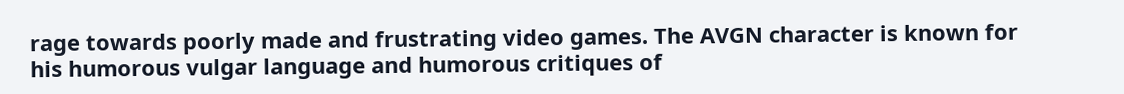rage towards poorly made and frustrating video games. The AVGN character is known for his humorous vulgar language and humorous critiques of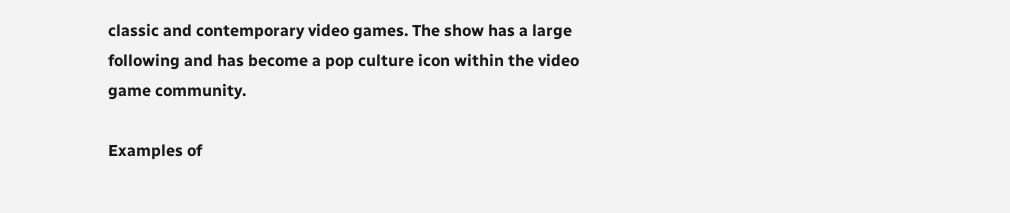classic and contemporary video games. The show has a large following and has become a pop culture icon within the video game community.

Examples of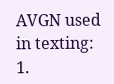AVGN used in texting:
1.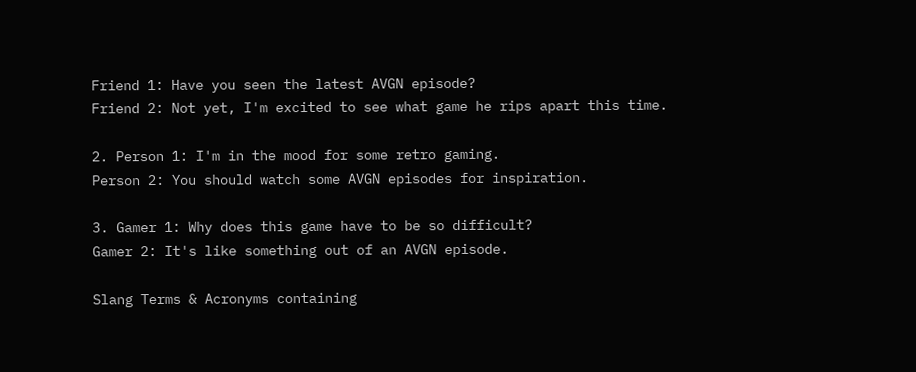Friend 1: Have you seen the latest AVGN episode?
Friend 2: Not yet, I'm excited to see what game he rips apart this time.

2. Person 1: I'm in the mood for some retro gaming.
Person 2: You should watch some AVGN episodes for inspiration.

3. Gamer 1: Why does this game have to be so difficult?
Gamer 2: It's like something out of an AVGN episode.

Slang Terms & Acronyms containing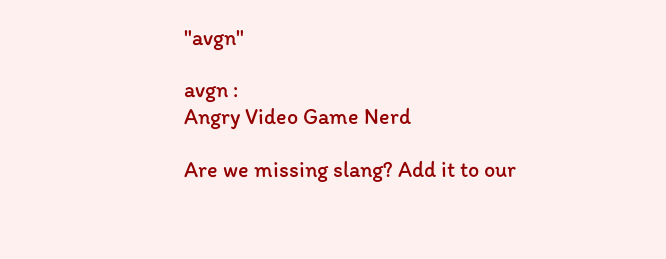"avgn"

avgn :
Angry Video Game Nerd

Are we missing slang? Add it to our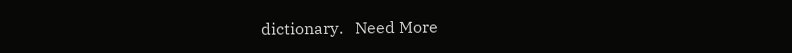dictionary.   Need More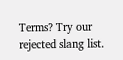Terms? Try our rejected slang list.